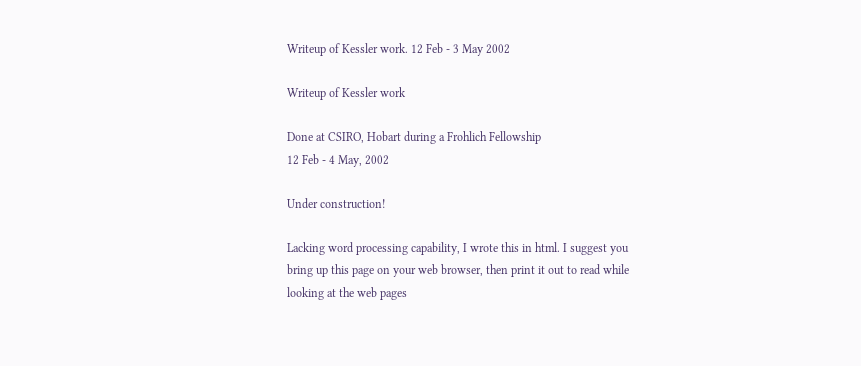Writeup of Kessler work. 12 Feb - 3 May 2002

Writeup of Kessler work

Done at CSIRO, Hobart during a Frohlich Fellowship
12 Feb - 4 May, 2002

Under construction!

Lacking word processing capability, I wrote this in html. I suggest you bring up this page on your web browser, then print it out to read while looking at the web pages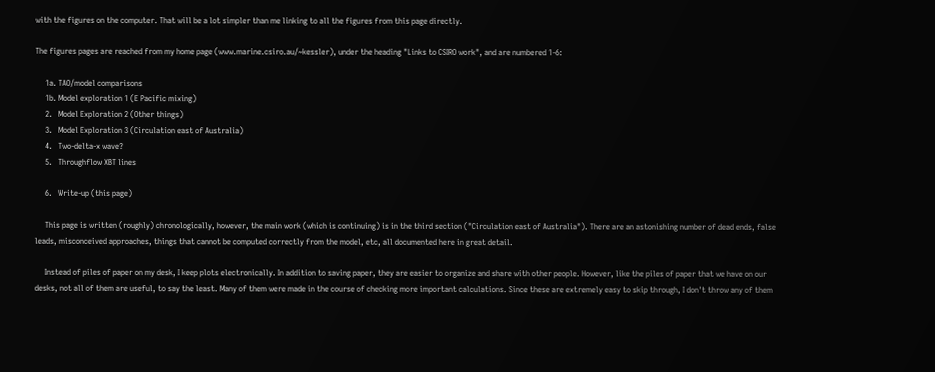with the figures on the computer. That will be a lot simpler than me linking to all the figures from this page directly.

The figures pages are reached from my home page (www.marine.csiro.au/~kessler), under the heading "Links to CSIRO work", and are numbered 1-6:

     1a. TAO/model comparisons
     1b. Model exploration 1 (E Pacific mixing)
     2.   Model Exploration 2 (Other things)
     3.   Model Exploration 3 (Circulation east of Australia)
     4.   Two-delta-x wave?
     5.   Throughflow XBT lines

     6.   Write-up (this page)

     This page is written (roughly) chronologically, however, the main work (which is continuing) is in the third section ("Circulation east of Australia"). There are an astonishing number of dead ends, false leads, misconceived approaches, things that cannot be computed correctly from the model, etc, all documented here in great detail.

     Instead of piles of paper on my desk, I keep plots electronically. In addition to saving paper, they are easier to organize and share with other people. However, like the piles of paper that we have on our desks, not all of them are useful, to say the least. Many of them were made in the course of checking more important calculations. Since these are extremely easy to skip through, I don't throw any of them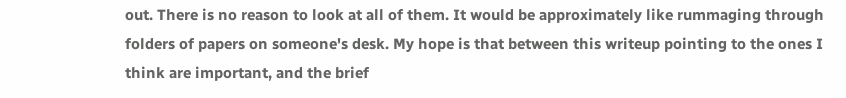out. There is no reason to look at all of them. It would be approximately like rummaging through folders of papers on someone's desk. My hope is that between this writeup pointing to the ones I think are important, and the brief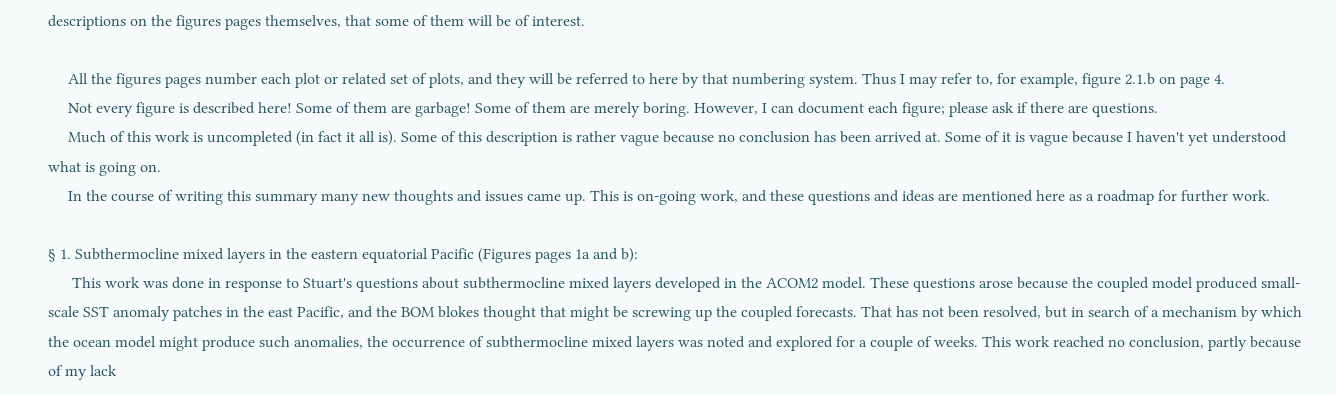descriptions on the figures pages themselves, that some of them will be of interest.

     All the figures pages number each plot or related set of plots, and they will be referred to here by that numbering system. Thus I may refer to, for example, figure 2.1.b on page 4.
     Not every figure is described here! Some of them are garbage! Some of them are merely boring. However, I can document each figure; please ask if there are questions.
     Much of this work is uncompleted (in fact it all is). Some of this description is rather vague because no conclusion has been arrived at. Some of it is vague because I haven't yet understood what is going on.
     In the course of writing this summary many new thoughts and issues came up. This is on-going work, and these questions and ideas are mentioned here as a roadmap for further work.

§ 1. Subthermocline mixed layers in the eastern equatorial Pacific (Figures pages 1a and b):
      This work was done in response to Stuart's questions about subthermocline mixed layers developed in the ACOM2 model. These questions arose because the coupled model produced small-scale SST anomaly patches in the east Pacific, and the BOM blokes thought that might be screwing up the coupled forecasts. That has not been resolved, but in search of a mechanism by which the ocean model might produce such anomalies, the occurrence of subthermocline mixed layers was noted and explored for a couple of weeks. This work reached no conclusion, partly because of my lack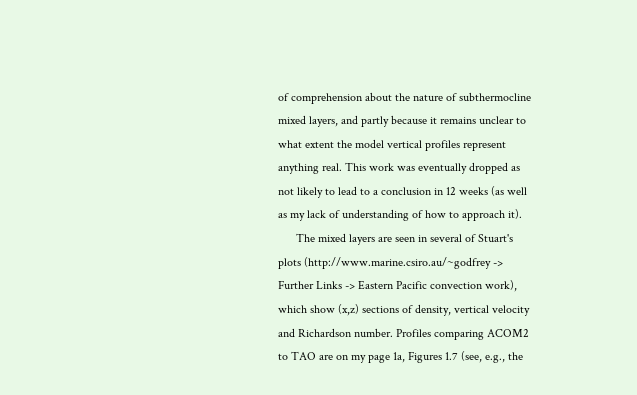of comprehension about the nature of subthermocline mixed layers, and partly because it remains unclear to what extent the model vertical profiles represent anything real. This work was eventually dropped as not likely to lead to a conclusion in 12 weeks (as well as my lack of understanding of how to approach it).
      The mixed layers are seen in several of Stuart's plots (http://www.marine.csiro.au/~godfrey -> Further Links -> Eastern Pacific convection work), which show (x,z) sections of density, vertical velocity and Richardson number. Profiles comparing ACOM2 to TAO are on my page 1a, Figures 1.7 (see, e.g., the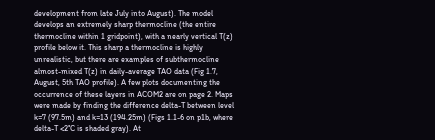development from late July into August). The model develops an extremely sharp thermocline (the entire thermocline within 1 gridpoint), with a nearly vertical T(z) profile below it. This sharp a thermocline is highly unrealistic, but there are examples of subthermocline almost-mixed T(z) in daily-average TAO data (Fig 1.7, August, 5th TAO profile). A few plots documenting the occurrence of these layers in ACOM2 are on page 2. Maps were made by finding the difference delta-T between level k=7 (97.5m) and k=13 (194.25m) (Figs 1.1-6 on p1b, where delta-T <2°C is shaded gray). At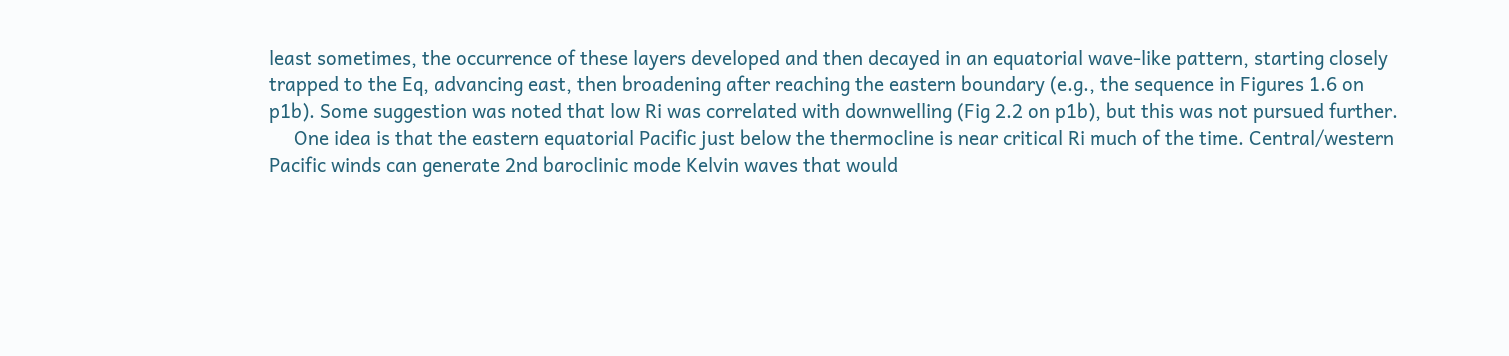least sometimes, the occurrence of these layers developed and then decayed in an equatorial wave-like pattern, starting closely trapped to the Eq, advancing east, then broadening after reaching the eastern boundary (e.g., the sequence in Figures 1.6 on p1b). Some suggestion was noted that low Ri was correlated with downwelling (Fig 2.2 on p1b), but this was not pursued further.
     One idea is that the eastern equatorial Pacific just below the thermocline is near critical Ri much of the time. Central/western Pacific winds can generate 2nd baroclinic mode Kelvin waves that would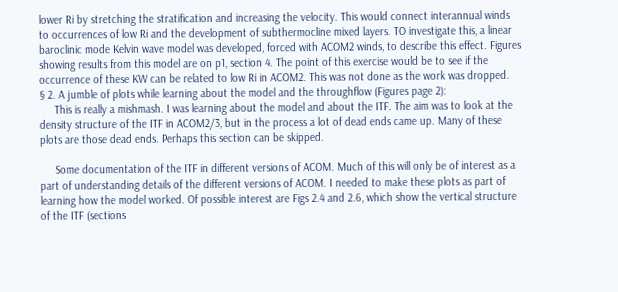lower Ri by stretching the stratification and increasing the velocity. This would connect interannual winds to occurrences of low Ri and the development of subthermocline mixed layers. TO investigate this, a linear baroclinic mode Kelvin wave model was developed, forced with ACOM2 winds, to describe this effect. Figures showing results from this model are on p1, section 4. The point of this exercise would be to see if the occurrence of these KW can be related to low Ri in ACOM2. This was not done as the work was dropped.
§ 2. A jumble of plots while learning about the model and the throughflow (Figures page 2):
     This is really a mishmash. I was learning about the model and about the ITF. The aim was to look at the density structure of the ITF in ACOM2/3, but in the process a lot of dead ends came up. Many of these plots are those dead ends. Perhaps this section can be skipped.

     Some documentation of the ITF in different versions of ACOM. Much of this will only be of interest as a part of understanding details of the different versions of ACOM. I needed to make these plots as part of learning how the model worked. Of possible interest are Figs 2.4 and 2.6, which show the vertical structure of the ITF (sections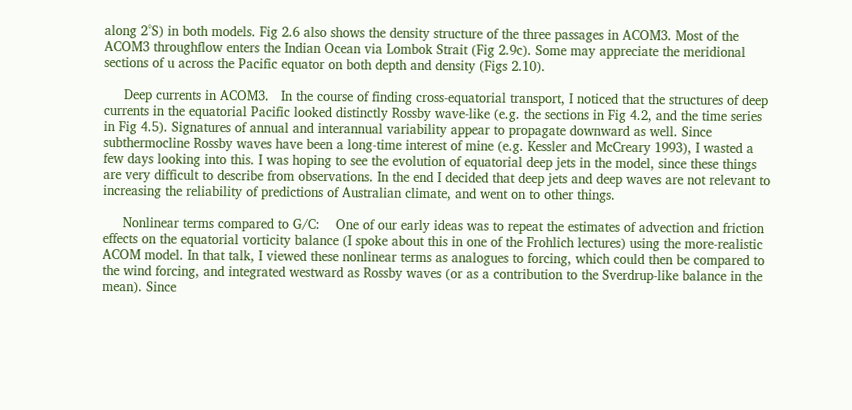along 2°S) in both models. Fig 2.6 also shows the density structure of the three passages in ACOM3. Most of the ACOM3 throughflow enters the Indian Ocean via Lombok Strait (Fig 2.9c). Some may appreciate the meridional sections of u across the Pacific equator on both depth and density (Figs 2.10).

     Deep currents in ACOM3.   In the course of finding cross-equatorial transport, I noticed that the structures of deep currents in the equatorial Pacific looked distinctly Rossby wave-like (e.g. the sections in Fig 4.2, and the time series in Fig 4.5). Signatures of annual and interannual variability appear to propagate downward as well. Since subthermocline Rossby waves have been a long-time interest of mine (e.g. Kessler and McCreary 1993), I wasted a few days looking into this. I was hoping to see the evolution of equatorial deep jets in the model, since these things are very difficult to describe from observations. In the end I decided that deep jets and deep waves are not relevant to increasing the reliability of predictions of Australian climate, and went on to other things.

     Nonlinear terms compared to G/C:    One of our early ideas was to repeat the estimates of advection and friction effects on the equatorial vorticity balance (I spoke about this in one of the Frohlich lectures) using the more-realistic ACOM model. In that talk, I viewed these nonlinear terms as analogues to forcing, which could then be compared to the wind forcing, and integrated westward as Rossby waves (or as a contribution to the Sverdrup-like balance in the mean). Since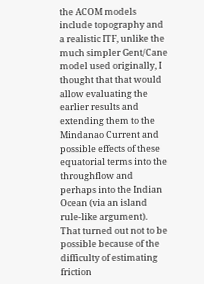the ACOM models include topography and a realistic ITF, unlike the much simpler Gent/Cane model used originally, I thought that that would allow evaluating the earlier results and extending them to the Mindanao Current and possible effects of these equatorial terms into the throughflow and perhaps into the Indian Ocean (via an island rule-like argument). That turned out not to be possible because of the difficulty of estimating friction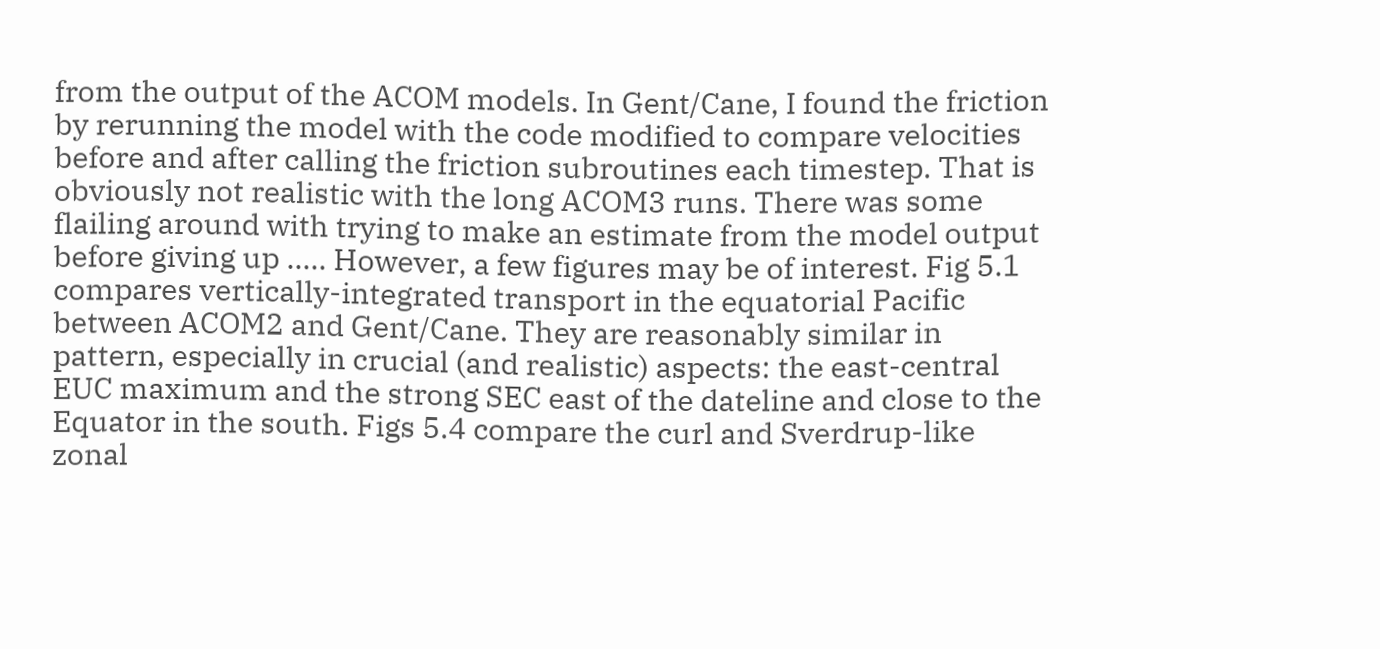from the output of the ACOM models. In Gent/Cane, I found the friction by rerunning the model with the code modified to compare velocities before and after calling the friction subroutines each timestep. That is obviously not realistic with the long ACOM3 runs. There was some flailing around with trying to make an estimate from the model output before giving up ..... However, a few figures may be of interest. Fig 5.1 compares vertically-integrated transport in the equatorial Pacific between ACOM2 and Gent/Cane. They are reasonably similar in pattern, especially in crucial (and realistic) aspects: the east-central EUC maximum and the strong SEC east of the dateline and close to the Equator in the south. Figs 5.4 compare the curl and Sverdrup-like zonal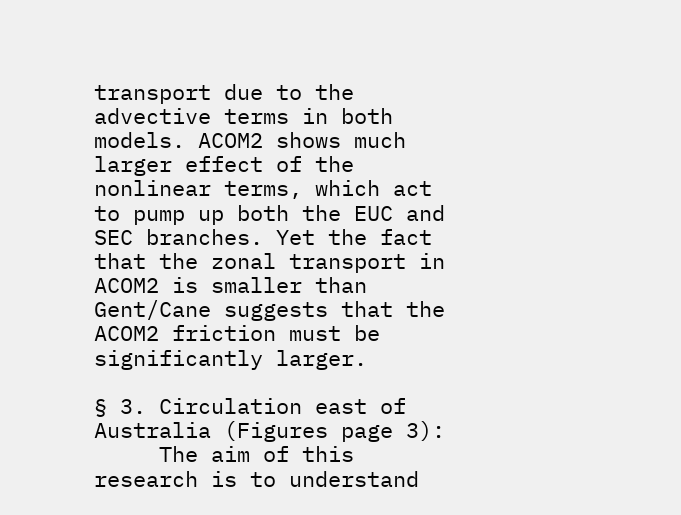transport due to the advective terms in both models. ACOM2 shows much larger effect of the nonlinear terms, which act to pump up both the EUC and SEC branches. Yet the fact that the zonal transport in ACOM2 is smaller than Gent/Cane suggests that the ACOM2 friction must be significantly larger.

§ 3. Circulation east of Australia (Figures page 3):
     The aim of this research is to understand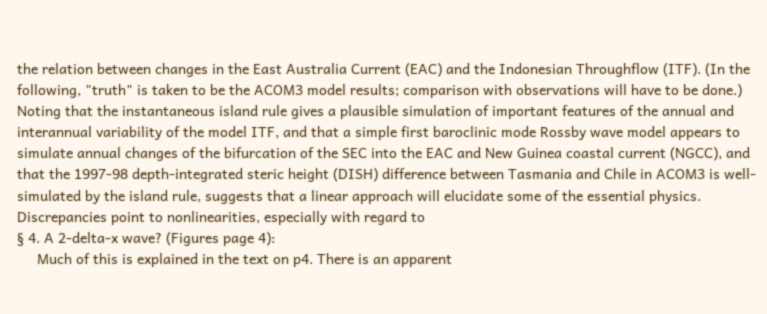the relation between changes in the East Australia Current (EAC) and the Indonesian Throughflow (ITF). (In the following, "truth" is taken to be the ACOM3 model results; comparison with observations will have to be done.) Noting that the instantaneous island rule gives a plausible simulation of important features of the annual and interannual variability of the model ITF, and that a simple first baroclinic mode Rossby wave model appears to simulate annual changes of the bifurcation of the SEC into the EAC and New Guinea coastal current (NGCC), and that the 1997-98 depth-integrated steric height (DISH) difference between Tasmania and Chile in ACOM3 is well-simulated by the island rule, suggests that a linear approach will elucidate some of the essential physics. Discrepancies point to nonlinearities, especially with regard to
§ 4. A 2-delta-x wave? (Figures page 4):
     Much of this is explained in the text on p4. There is an apparent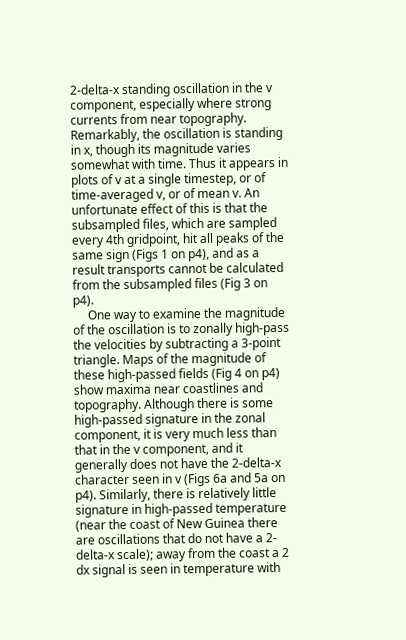2-delta-x standing oscillation in the v component, especially where strong currents from near topography. Remarkably, the oscillation is standing in x, though its magnitude varies somewhat with time. Thus it appears in plots of v at a single timestep, or of time-averaged v, or of mean v. An unfortunate effect of this is that the subsampled files, which are sampled every 4th gridpoint, hit all peaks of the same sign (Figs 1 on p4), and as a result transports cannot be calculated from the subsampled files (Fig 3 on p4).
     One way to examine the magnitude of the oscillation is to zonally high-pass the velocities by subtracting a 3-point triangle. Maps of the magnitude of these high-passed fields (Fig 4 on p4) show maxima near coastlines and topography. Although there is some high-passed signature in the zonal component, it is very much less than that in the v component, and it generally does not have the 2-delta-x character seen in v (Figs 6a and 5a on p4). Similarly, there is relatively little signature in high-passed temperature (near the coast of New Guinea there are oscillations that do not have a 2-delta-x scale); away from the coast a 2 dx signal is seen in temperature with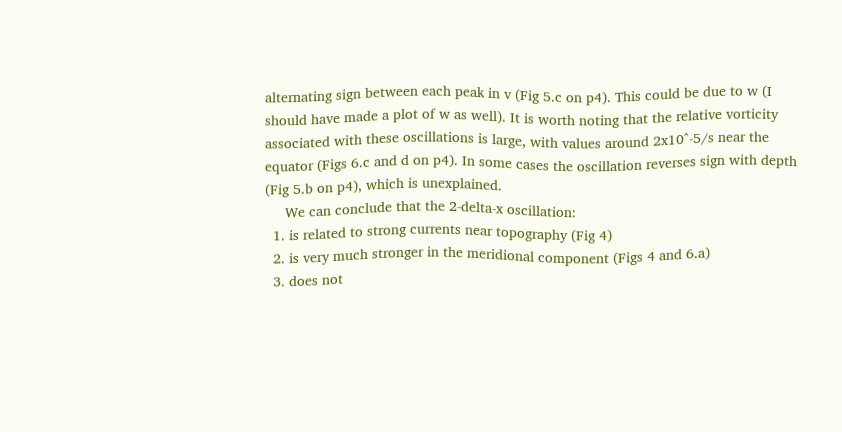alternating sign between each peak in v (Fig 5.c on p4). This could be due to w (I should have made a plot of w as well). It is worth noting that the relative vorticity associated with these oscillations is large, with values around 2x10^-5/s near the equator (Figs 6.c and d on p4). In some cases the oscillation reverses sign with depth (Fig 5.b on p4), which is unexplained.
     We can conclude that the 2-delta-x oscillation:
  1. is related to strong currents near topography (Fig 4)
  2. is very much stronger in the meridional component (Figs 4 and 6.a)
  3. does not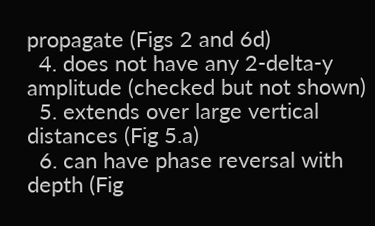propagate (Figs 2 and 6d)
  4. does not have any 2-delta-y amplitude (checked but not shown)
  5. extends over large vertical distances (Fig 5.a)
  6. can have phase reversal with depth (Fig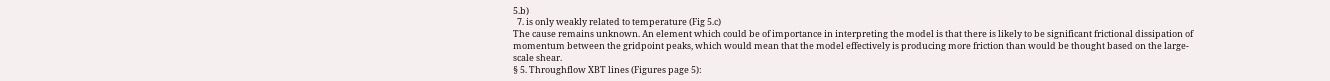5.b)
  7. is only weakly related to temperature (Fig 5.c)
The cause remains unknown. An element which could be of importance in interpreting the model is that there is likely to be significant frictional dissipation of momentum between the gridpoint peaks, which would mean that the model effectively is producing more friction than would be thought based on the large-scale shear.
§ 5. Throughflow XBT lines (Figures page 5):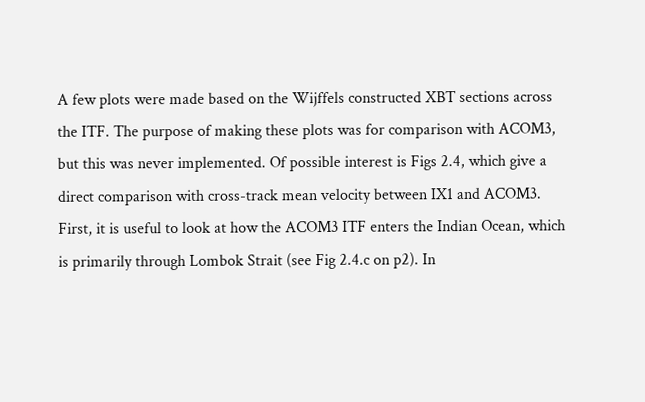A few plots were made based on the Wijffels constructed XBT sections across the ITF. The purpose of making these plots was for comparison with ACOM3, but this was never implemented. Of possible interest is Figs 2.4, which give a direct comparison with cross-track mean velocity between IX1 and ACOM3. First, it is useful to look at how the ACOM3 ITF enters the Indian Ocean, which is primarily through Lombok Strait (see Fig 2.4.c on p2). In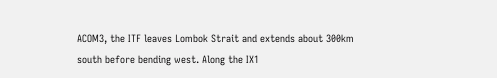ACOM3, the ITF leaves Lombok Strait and extends about 300km south before bending west. Along the IX1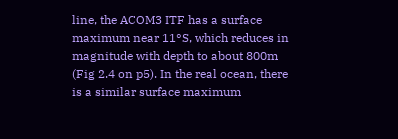line, the ACOM3 ITF has a surface maximum near 11°S, which reduces in magnitude with depth to about 800m (Fig 2.4 on p5). In the real ocean, there is a similar surface maximum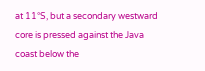at 11°S, but a secondary westward core is pressed against the Java coast below the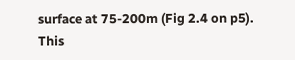surface at 75-200m (Fig 2.4 on p5). This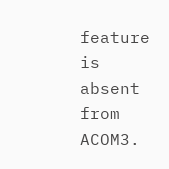feature is absent from ACOM3.